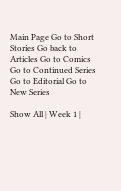Main Page Go to Short Stories Go back to Articles Go to Comics Go to Continued Series Go to Editorial Go to New Series

Show All | Week 1 |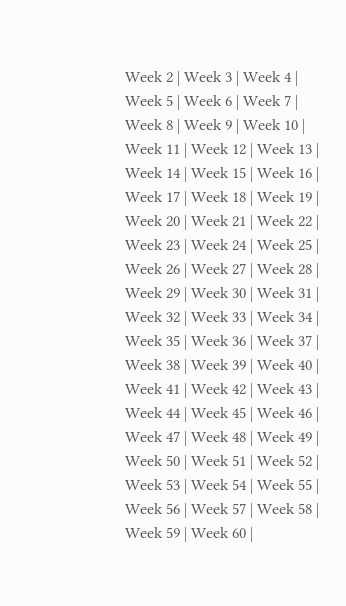Week 2 | Week 3 | Week 4 | Week 5 | Week 6 | Week 7 | Week 8 | Week 9 | Week 10 | Week 11 | Week 12 | Week 13 | Week 14 | Week 15 | Week 16 | Week 17 | Week 18 | Week 19 | Week 20 | Week 21 | Week 22 | Week 23 | Week 24 | Week 25 | Week 26 | Week 27 | Week 28 | Week 29 | Week 30 | Week 31 | Week 32 | Week 33 | Week 34 | Week 35 | Week 36 | Week 37 | Week 38 | Week 39 | Week 40 | Week 41 | Week 42 | Week 43 | Week 44 | Week 45 | Week 46 | Week 47 | Week 48 | Week 49 | Week 50 | Week 51 | Week 52 | Week 53 | Week 54 | Week 55 | Week 56 | Week 57 | Week 58 | Week 59 | Week 60 |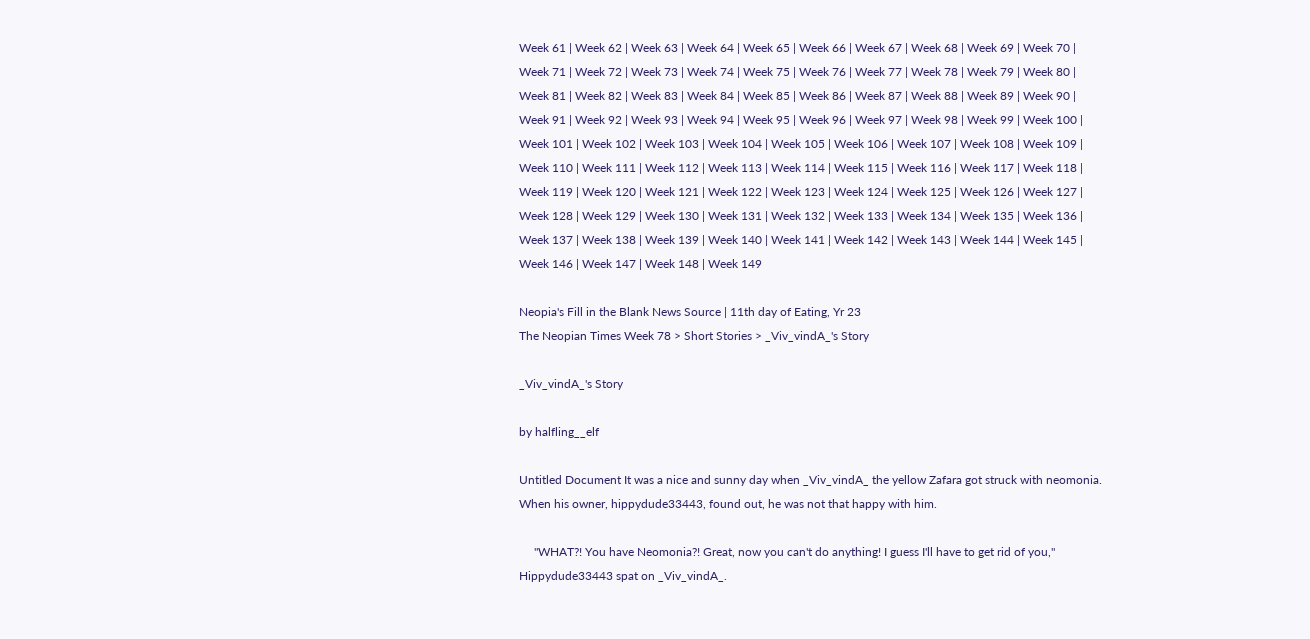Week 61 | Week 62 | Week 63 | Week 64 | Week 65 | Week 66 | Week 67 | Week 68 | Week 69 | Week 70 | Week 71 | Week 72 | Week 73 | Week 74 | Week 75 | Week 76 | Week 77 | Week 78 | Week 79 | Week 80 | Week 81 | Week 82 | Week 83 | Week 84 | Week 85 | Week 86 | Week 87 | Week 88 | Week 89 | Week 90 | Week 91 | Week 92 | Week 93 | Week 94 | Week 95 | Week 96 | Week 97 | Week 98 | Week 99 | Week 100 | Week 101 | Week 102 | Week 103 | Week 104 | Week 105 | Week 106 | Week 107 | Week 108 | Week 109 | Week 110 | Week 111 | Week 112 | Week 113 | Week 114 | Week 115 | Week 116 | Week 117 | Week 118 | Week 119 | Week 120 | Week 121 | Week 122 | Week 123 | Week 124 | Week 125 | Week 126 | Week 127 | Week 128 | Week 129 | Week 130 | Week 131 | Week 132 | Week 133 | Week 134 | Week 135 | Week 136 | Week 137 | Week 138 | Week 139 | Week 140 | Week 141 | Week 142 | Week 143 | Week 144 | Week 145 | Week 146 | Week 147 | Week 148 | Week 149

Neopia's Fill in the Blank News Source | 11th day of Eating, Yr 23
The Neopian Times Week 78 > Short Stories > _Viv_vindA_'s Story

_Viv_vindA_'s Story

by halfling__elf

Untitled Document It was a nice and sunny day when _Viv_vindA_ the yellow Zafara got struck with neomonia. When his owner, hippydude33443, found out, he was not that happy with him.

     "WHAT?! You have Neomonia?! Great, now you can't do anything! I guess I'll have to get rid of you," Hippydude33443 spat on _Viv_vindA_.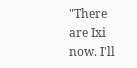"There are Ixi now. I'll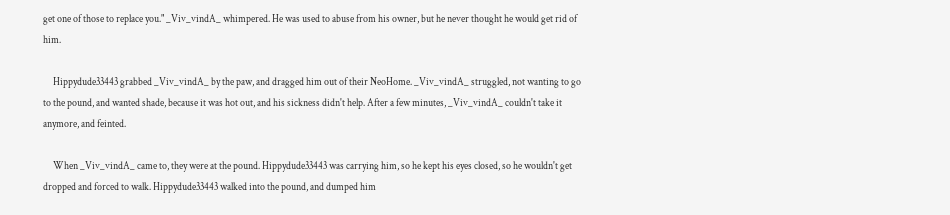get one of those to replace you." _Viv_vindA_ whimpered. He was used to abuse from his owner, but he never thought he would get rid of him.

     Hippydude33443 grabbed _Viv_vindA_ by the paw, and dragged him out of their NeoHome. _Viv_vindA_ struggled, not wanting to go to the pound, and wanted shade, because it was hot out, and his sickness didn't help. After a few minutes, _Viv_vindA_ couldn't take it anymore, and feinted.

     When _Viv_vindA_ came to, they were at the pound. Hippydude33443 was carrying him, so he kept his eyes closed, so he wouldn't get dropped and forced to walk. Hippydude33443 walked into the pound, and dumped him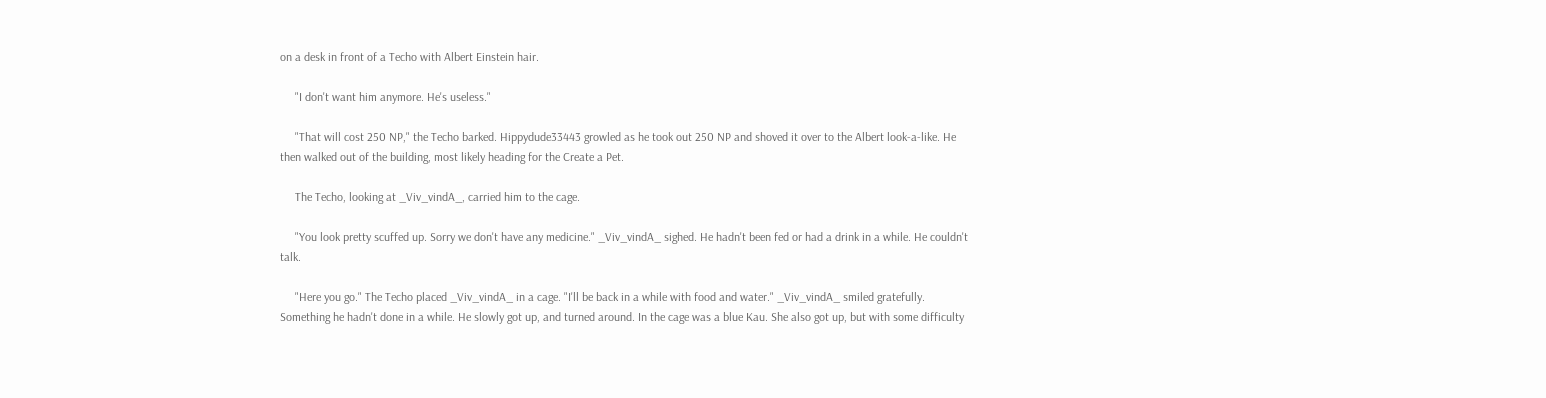on a desk in front of a Techo with Albert Einstein hair.

     "I don't want him anymore. He's useless."

     "That will cost 250 NP," the Techo barked. Hippydude33443 growled as he took out 250 NP and shoved it over to the Albert look-a-like. He then walked out of the building, most likely heading for the Create a Pet.

     The Techo, looking at _Viv_vindA_, carried him to the cage.

     "You look pretty scuffed up. Sorry we don't have any medicine." _Viv_vindA_ sighed. He hadn't been fed or had a drink in a while. He couldn't talk.

     "Here you go." The Techo placed _Viv_vindA_ in a cage. "I'll be back in a while with food and water." _Viv_vindA_ smiled gratefully. Something he hadn't done in a while. He slowly got up, and turned around. In the cage was a blue Kau. She also got up, but with some difficulty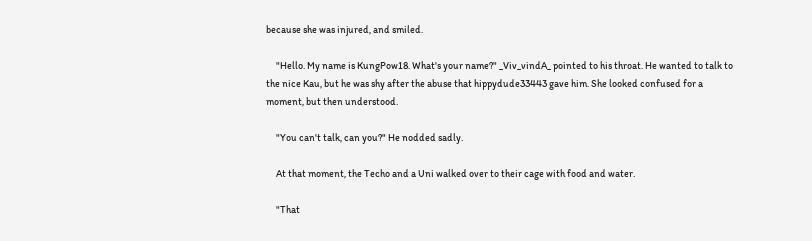because she was injured, and smiled.

     "Hello. My name is KungPow18. What's your name?" _Viv_vindA_ pointed to his throat. He wanted to talk to the nice Kau, but he was shy after the abuse that hippydude33443 gave him. She looked confused for a moment, but then understood.

     "You can't talk, can you?" He nodded sadly.

     At that moment, the Techo and a Uni walked over to their cage with food and water.

     "That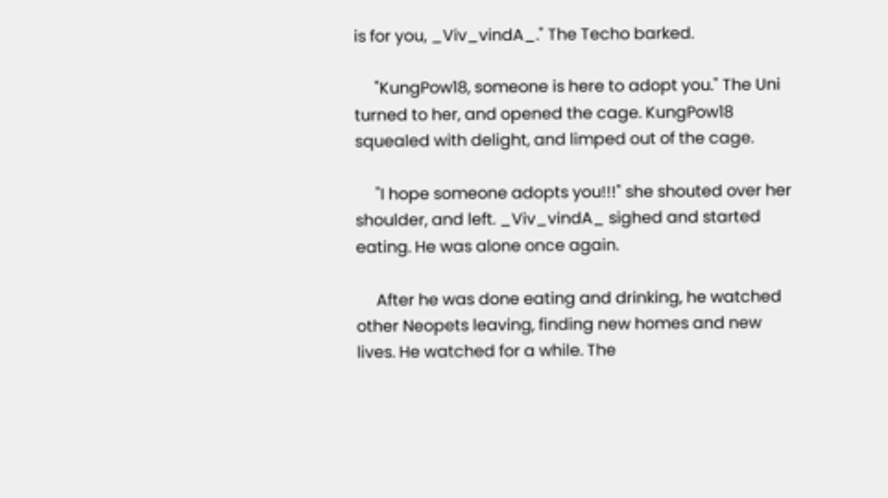is for you, _Viv_vindA_." The Techo barked.

     "KungPow18, someone is here to adopt you." The Uni turned to her, and opened the cage. KungPow18 squealed with delight, and limped out of the cage.

     "I hope someone adopts you!!!" she shouted over her shoulder, and left. _Viv_vindA_ sighed and started eating. He was alone once again.

     After he was done eating and drinking, he watched other Neopets leaving, finding new homes and new lives. He watched for a while. The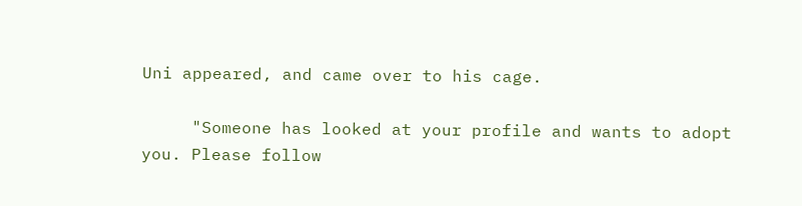Uni appeared, and came over to his cage.

     "Someone has looked at your profile and wants to adopt you. Please follow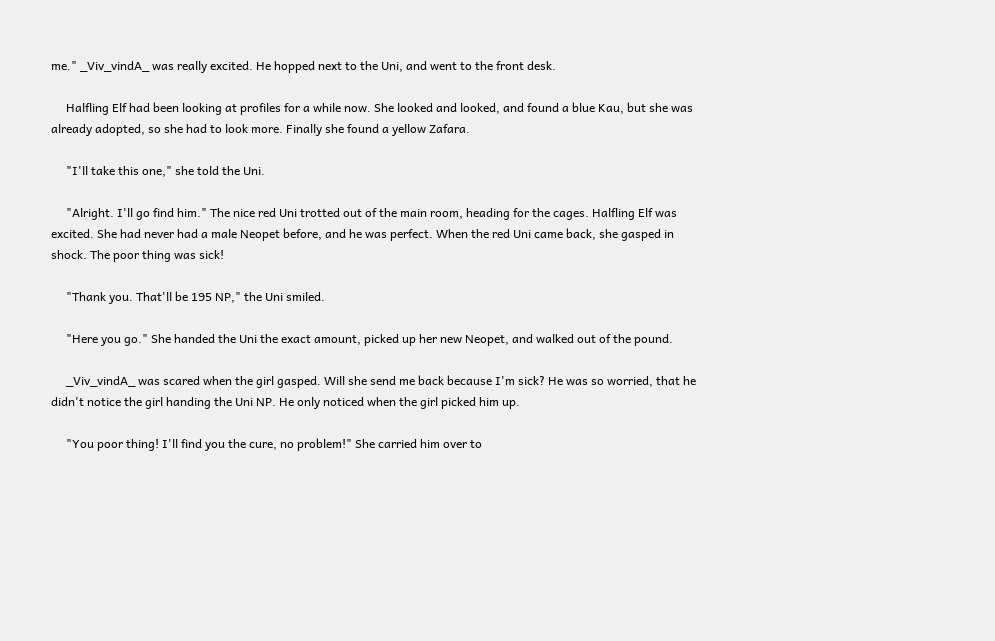me." _Viv_vindA_ was really excited. He hopped next to the Uni, and went to the front desk.

     Halfling Elf had been looking at profiles for a while now. She looked and looked, and found a blue Kau, but she was already adopted, so she had to look more. Finally she found a yellow Zafara.

     "I'll take this one," she told the Uni.

     "Alright. I'll go find him." The nice red Uni trotted out of the main room, heading for the cages. Halfling Elf was excited. She had never had a male Neopet before, and he was perfect. When the red Uni came back, she gasped in shock. The poor thing was sick!

     "Thank you. That'll be 195 NP," the Uni smiled.

     "Here you go." She handed the Uni the exact amount, picked up her new Neopet, and walked out of the pound.

     _Viv_vindA_ was scared when the girl gasped. Will she send me back because I'm sick? He was so worried, that he didn't notice the girl handing the Uni NP. He only noticed when the girl picked him up.

     "You poor thing! I'll find you the cure, no problem!" She carried him over to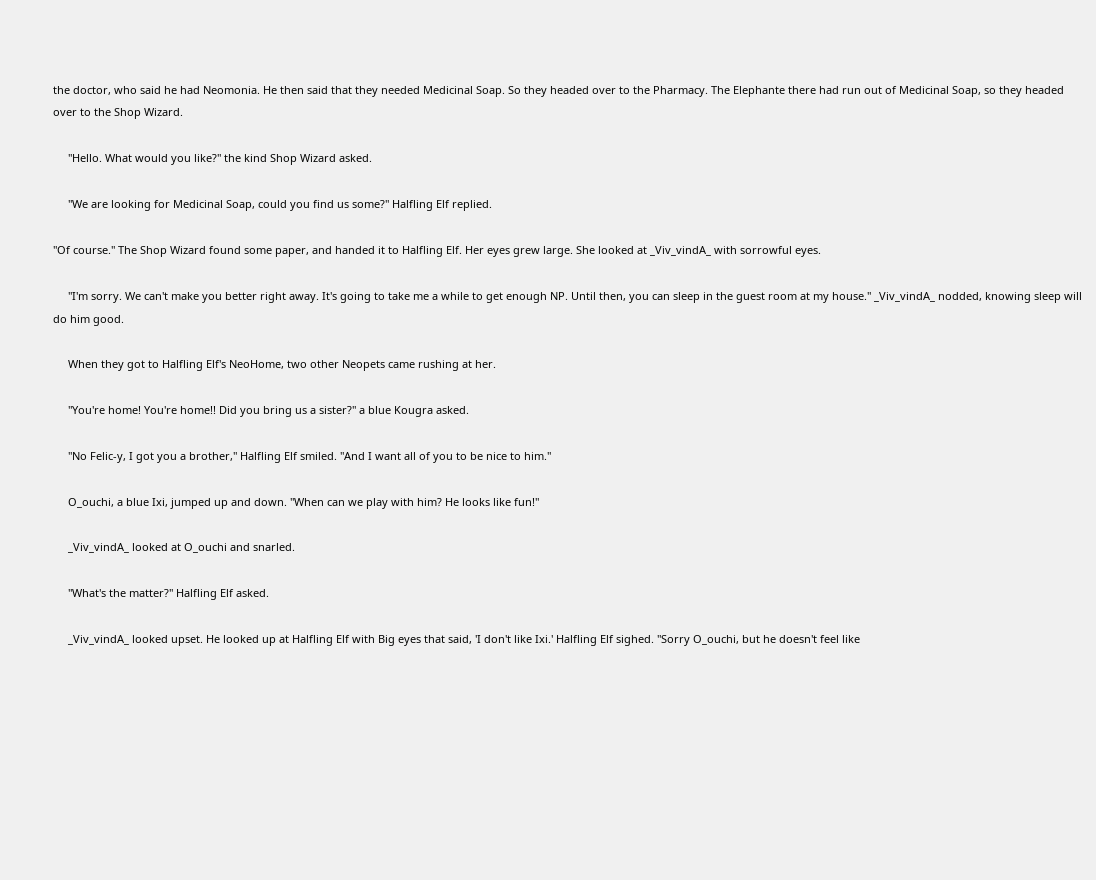the doctor, who said he had Neomonia. He then said that they needed Medicinal Soap. So they headed over to the Pharmacy. The Elephante there had run out of Medicinal Soap, so they headed over to the Shop Wizard.

     "Hello. What would you like?" the kind Shop Wizard asked.

     "We are looking for Medicinal Soap, could you find us some?" Halfling Elf replied.

"Of course." The Shop Wizard found some paper, and handed it to Halfling Elf. Her eyes grew large. She looked at _Viv_vindA_ with sorrowful eyes.

     "I'm sorry. We can't make you better right away. It's going to take me a while to get enough NP. Until then, you can sleep in the guest room at my house." _Viv_vindA_ nodded, knowing sleep will do him good.

     When they got to Halfling Elf's NeoHome, two other Neopets came rushing at her.

     "You're home! You're home!! Did you bring us a sister?" a blue Kougra asked.

     "No Felic-y, I got you a brother," Halfling Elf smiled. "And I want all of you to be nice to him."

     O_ouchi, a blue Ixi, jumped up and down. "When can we play with him? He looks like fun!"

     _Viv_vindA_ looked at O_ouchi and snarled.

     "What's the matter?" Halfling Elf asked.

     _Viv_vindA_ looked upset. He looked up at Halfling Elf with Big eyes that said, 'I don't like Ixi.' Halfling Elf sighed. "Sorry O_ouchi, but he doesn't feel like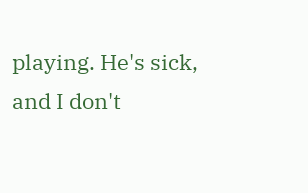playing. He's sick, and I don't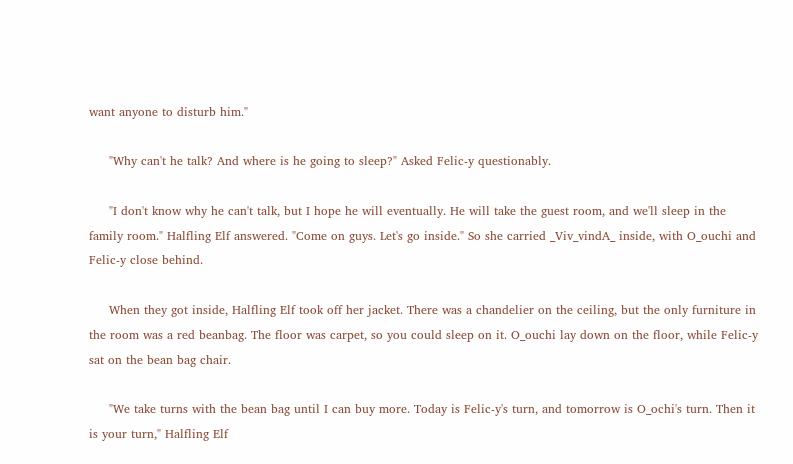want anyone to disturb him."

     "Why can't he talk? And where is he going to sleep?" Asked Felic-y questionably.

     "I don't know why he can't talk, but I hope he will eventually. He will take the guest room, and we'll sleep in the family room." Halfling Elf answered. "Come on guys. Let's go inside." So she carried _Viv_vindA_ inside, with O_ouchi and Felic-y close behind.

     When they got inside, Halfling Elf took off her jacket. There was a chandelier on the ceiling, but the only furniture in the room was a red beanbag. The floor was carpet, so you could sleep on it. O_ouchi lay down on the floor, while Felic-y sat on the bean bag chair.

     "We take turns with the bean bag until I can buy more. Today is Felic-y's turn, and tomorrow is O_ochi's turn. Then it is your turn," Halfling Elf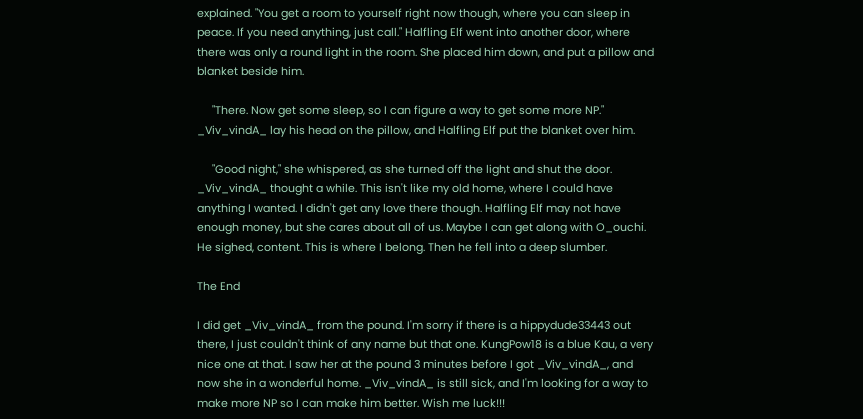explained. "You get a room to yourself right now though, where you can sleep in peace. If you need anything, just call." Halfling Elf went into another door, where there was only a round light in the room. She placed him down, and put a pillow and blanket beside him.

     "There. Now get some sleep, so I can figure a way to get some more NP." _Viv_vindA_ lay his head on the pillow, and Halfling Elf put the blanket over him.

     "Good night," she whispered, as she turned off the light and shut the door. _Viv_vindA_ thought a while. This isn't like my old home, where I could have anything I wanted. I didn't get any love there though. Halfling Elf may not have enough money, but she cares about all of us. Maybe I can get along with O_ouchi. He sighed, content. This is where I belong. Then he fell into a deep slumber.

The End

I did get _Viv_vindA_ from the pound. I'm sorry if there is a hippydude33443 out there, I just couldn't think of any name but that one. KungPow18 is a blue Kau, a very nice one at that. I saw her at the pound 3 minutes before I got _Viv_vindA_, and now she in a wonderful home. _Viv_vindA_ is still sick, and I'm looking for a way to make more NP so I can make him better. Wish me luck!!!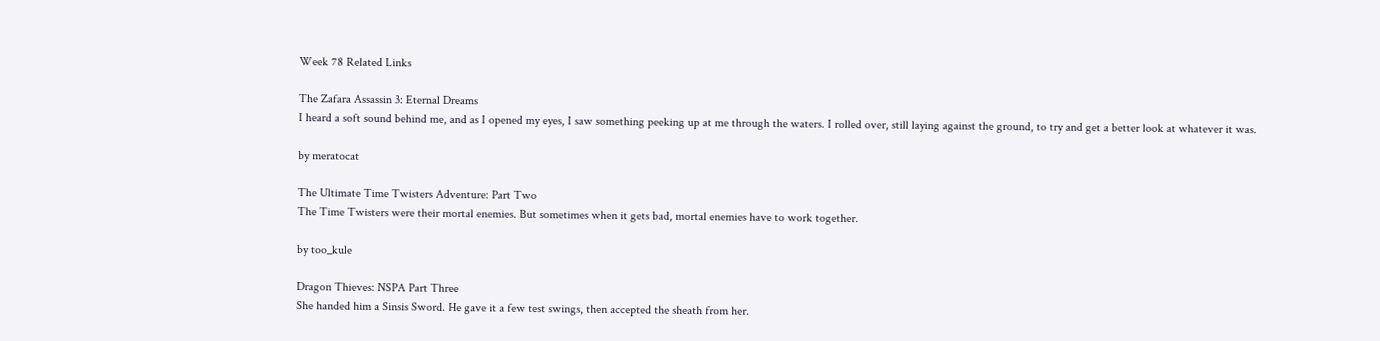Week 78 Related Links

The Zafara Assassin 3: Eternal Dreams
I heard a soft sound behind me, and as I opened my eyes, I saw something peeking up at me through the waters. I rolled over, still laying against the ground, to try and get a better look at whatever it was.

by meratocat

The Ultimate Time Twisters Adventure: Part Two
The Time Twisters were their mortal enemies. But sometimes when it gets bad, mortal enemies have to work together.

by too_kule

Dragon Thieves: NSPA Part Three
She handed him a Sinsis Sword. He gave it a few test swings, then accepted the sheath from her.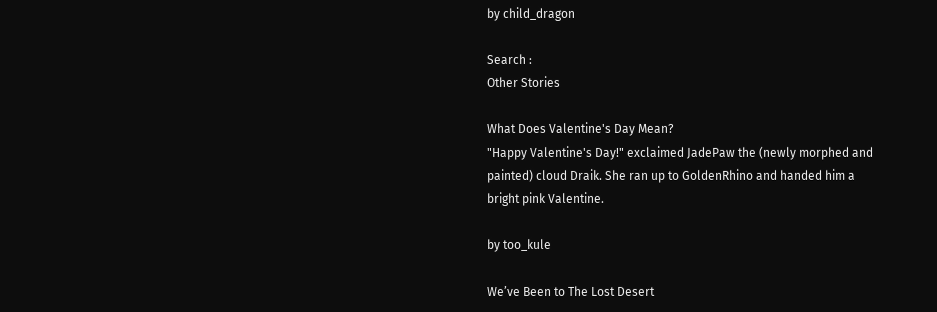by child_dragon

Search :
Other Stories

What Does Valentine's Day Mean?
"Happy Valentine's Day!" exclaimed JadePaw the (newly morphed and painted) cloud Draik. She ran up to GoldenRhino and handed him a bright pink Valentine.

by too_kule

We’ve Been to The Lost Desert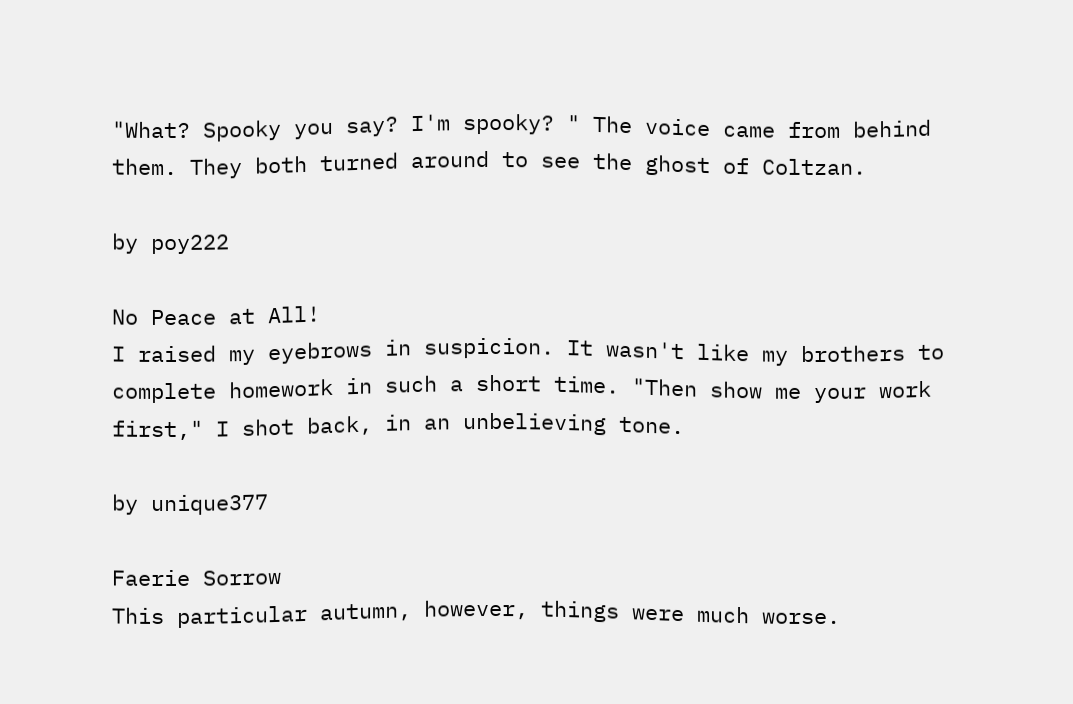"What? Spooky you say? I'm spooky? " The voice came from behind them. They both turned around to see the ghost of Coltzan.

by poy222

No Peace at All!
I raised my eyebrows in suspicion. It wasn't like my brothers to complete homework in such a short time. "Then show me your work first," I shot back, in an unbelieving tone.

by unique377

Faerie Sorrow
This particular autumn, however, things were much worse.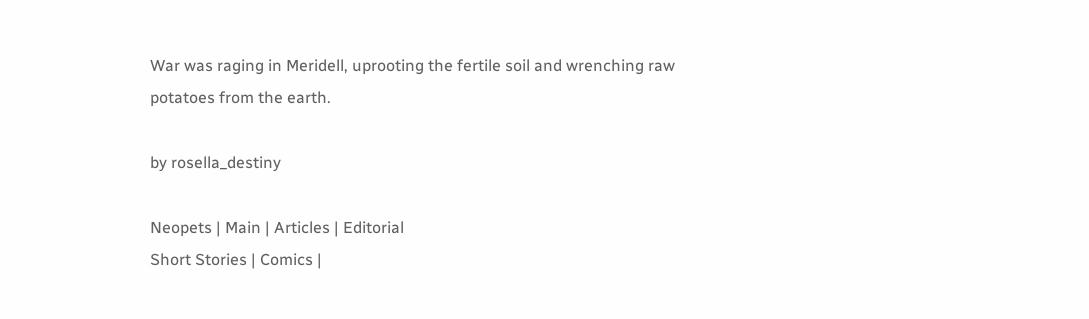War was raging in Meridell, uprooting the fertile soil and wrenching raw potatoes from the earth.

by rosella_destiny

Neopets | Main | Articles | Editorial
Short Stories | Comics |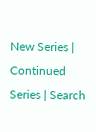New Series | Continued Series | Search